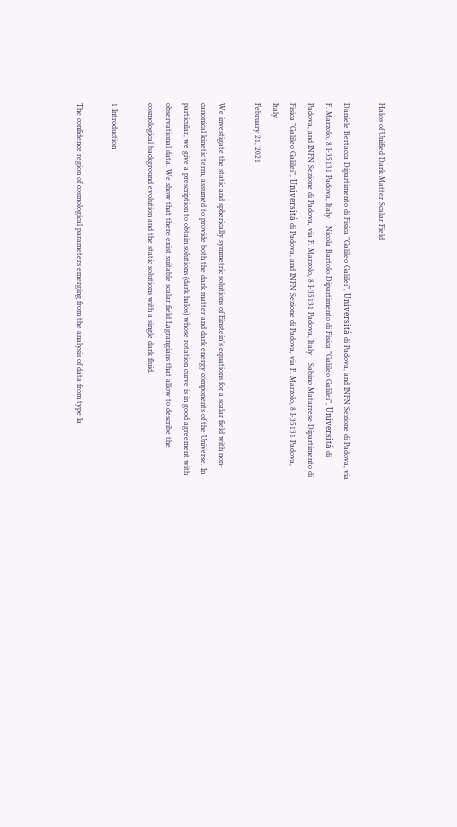Halos of Unified Dark Matter Scalar Field

Daniele Bertacca Dipartimento di Fisica ”Galileo Galilei”, Universitá di Padova, and INFN Sezione di Padova, via F. Marzolo, 8 I-35131 Padova, Italy    Nicola Bartolo Dipartimento di Fisica ”Galileo Galilei”, Universitá di Padova, and INFN Sezione di Padova, via F. Marzolo, 8 I-35131 Padova, Italy    Sabino Matarrese Dipartimento di Fisica ”Galileo Galilei”, Universitá di Padova, and INFN Sezione di Padova, via F. Marzolo, 8 I-35131 Padova, Italy
February 21, 2021

We investigate the static and spherically symmetric solutions of Einstein’s equations for a scalar field with non-canonical kinetic term, assumed to provide both the dark matter and dark energy components of the Universe. In particular, we give a prescription to obtain solutions (dark halos) whose rotation curve is in good agreement with observational data. We show that there exist suitable scalar field Lagrangians that allow to describe the cosmological background evolution and the static solutions with a single dark fluid.

1 Introduction

The confidence region of cosmological parameters emerging from the analysis of data from type Ia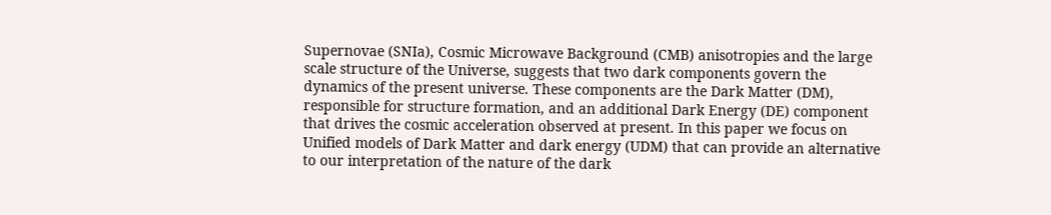Supernovae (SNIa), Cosmic Microwave Background (CMB) anisotropies and the large scale structure of the Universe, suggests that two dark components govern the dynamics of the present universe. These components are the Dark Matter (DM), responsible for structure formation, and an additional Dark Energy (DE) component that drives the cosmic acceleration observed at present. In this paper we focus on Unified models of Dark Matter and dark energy (UDM) that can provide an alternative to our interpretation of the nature of the dark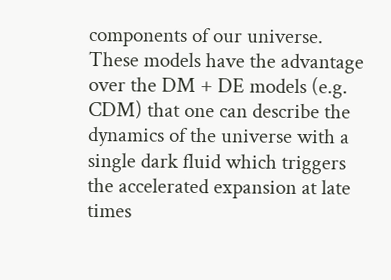components of our universe. These models have the advantage over the DM + DE models (e.g. CDM) that one can describe the dynamics of the universe with a single dark fluid which triggers the accelerated expansion at late times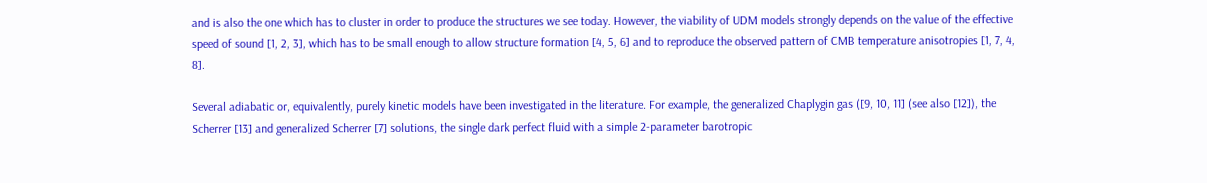and is also the one which has to cluster in order to produce the structures we see today. However, the viability of UDM models strongly depends on the value of the effective speed of sound [1, 2, 3], which has to be small enough to allow structure formation [4, 5, 6] and to reproduce the observed pattern of CMB temperature anisotropies [1, 7, 4, 8].

Several adiabatic or, equivalently, purely kinetic models have been investigated in the literature. For example, the generalized Chaplygin gas ([9, 10, 11] (see also [12]), the Scherrer [13] and generalized Scherrer [7] solutions, the single dark perfect fluid with a simple 2-parameter barotropic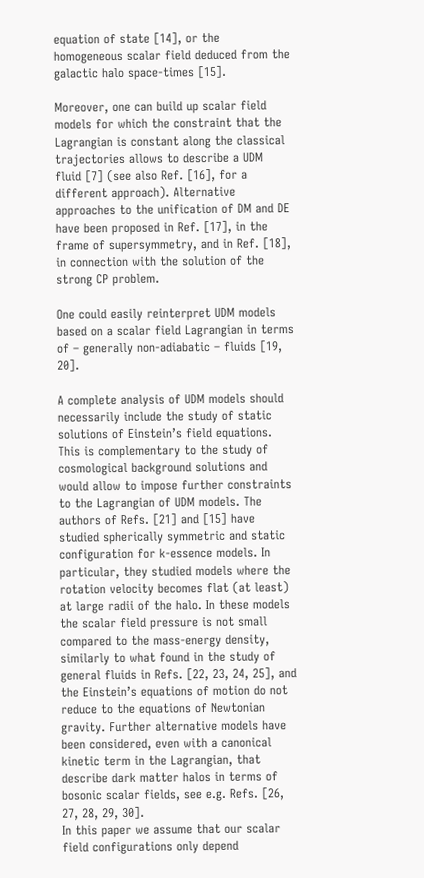equation of state [14], or the homogeneous scalar field deduced from the galactic halo space-times [15].

Moreover, one can build up scalar field models for which the constraint that the Lagrangian is constant along the classical trajectories allows to describe a UDM fluid [7] (see also Ref. [16], for a different approach). Alternative approaches to the unification of DM and DE have been proposed in Ref. [17], in the frame of supersymmetry, and in Ref. [18], in connection with the solution of the strong CP problem.

One could easily reinterpret UDM models based on a scalar field Lagrangian in terms of – generally non-adiabatic – fluids [19, 20].

A complete analysis of UDM models should necessarily include the study of static solutions of Einstein’s field equations. This is complementary to the study of cosmological background solutions and would allow to impose further constraints to the Lagrangian of UDM models. The authors of Refs. [21] and [15] have studied spherically symmetric and static configuration for k-essence models. In particular, they studied models where the rotation velocity becomes flat (at least) at large radii of the halo. In these models the scalar field pressure is not small compared to the mass-energy density, similarly to what found in the study of general fluids in Refs. [22, 23, 24, 25], and the Einstein’s equations of motion do not reduce to the equations of Newtonian gravity. Further alternative models have been considered, even with a canonical kinetic term in the Lagrangian, that describe dark matter halos in terms of bosonic scalar fields, see e.g. Refs. [26, 27, 28, 29, 30].
In this paper we assume that our scalar field configurations only depend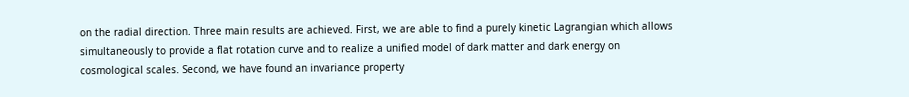on the radial direction. Three main results are achieved. First, we are able to find a purely kinetic Lagrangian which allows simultaneously to provide a flat rotation curve and to realize a unified model of dark matter and dark energy on cosmological scales. Second, we have found an invariance property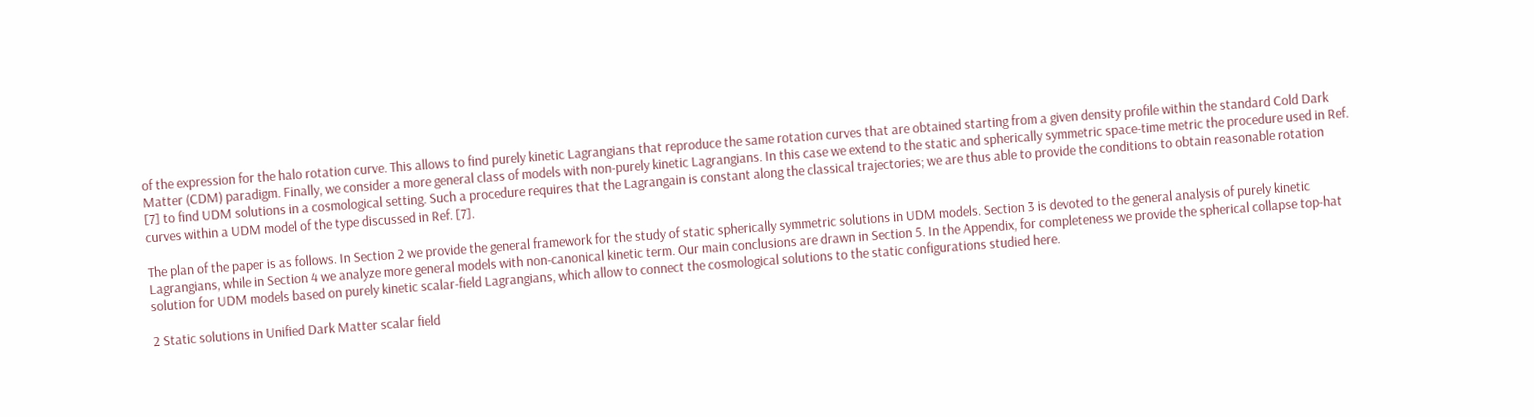of the expression for the halo rotation curve. This allows to find purely kinetic Lagrangians that reproduce the same rotation curves that are obtained starting from a given density profile within the standard Cold Dark Matter (CDM) paradigm. Finally, we consider a more general class of models with non-purely kinetic Lagrangians. In this case we extend to the static and spherically symmetric space-time metric the procedure used in Ref. [7] to find UDM solutions in a cosmological setting. Such a procedure requires that the Lagrangain is constant along the classical trajectories; we are thus able to provide the conditions to obtain reasonable rotation curves within a UDM model of the type discussed in Ref. [7].

The plan of the paper is as follows. In Section 2 we provide the general framework for the study of static spherically symmetric solutions in UDM models. Section 3 is devoted to the general analysis of purely kinetic Lagrangians, while in Section 4 we analyze more general models with non-canonical kinetic term. Our main conclusions are drawn in Section 5. In the Appendix, for completeness we provide the spherical collapse top-hat solution for UDM models based on purely kinetic scalar-field Lagrangians, which allow to connect the cosmological solutions to the static configurations studied here.

2 Static solutions in Unified Dark Matter scalar field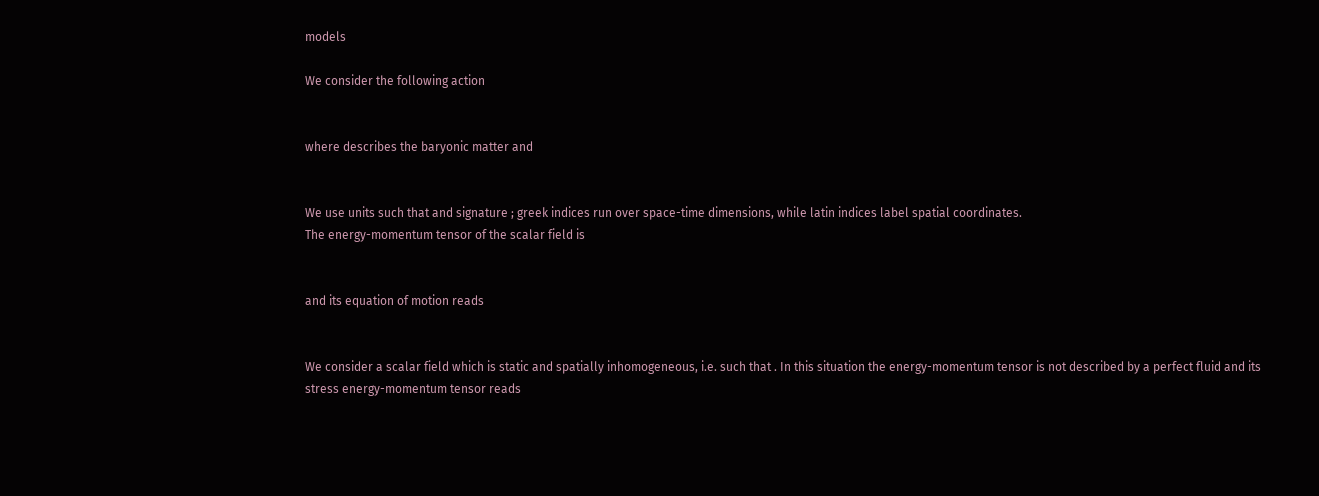models

We consider the following action


where describes the baryonic matter and


We use units such that and signature ; greek indices run over space-time dimensions, while latin indices label spatial coordinates.
The energy-momentum tensor of the scalar field is


and its equation of motion reads


We consider a scalar field which is static and spatially inhomogeneous, i.e. such that . In this situation the energy-momentum tensor is not described by a perfect fluid and its stress energy-momentum tensor reads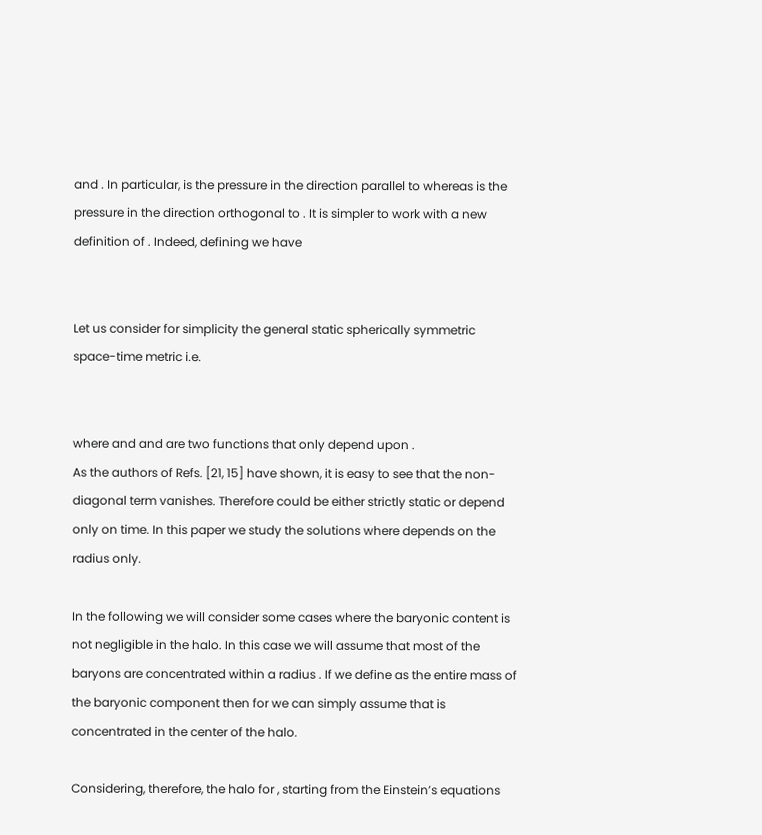and . In particular, is the pressure in the direction parallel to whereas is the pressure in the direction orthogonal to . It is simpler to work with a new definition of . Indeed, defining we have


Let us consider for simplicity the general static spherically symmetric space-time metric i.e.


where and and are two functions that only depend upon .
As the authors of Refs. [21, 15] have shown, it is easy to see that the non-diagonal term vanishes. Therefore could be either strictly static or depend only on time. In this paper we study the solutions where depends on the radius only.

In the following we will consider some cases where the baryonic content is not negligible in the halo. In this case we will assume that most of the baryons are concentrated within a radius . If we define as the entire mass of the baryonic component then for we can simply assume that is concentrated in the center of the halo.

Considering, therefore, the halo for , starting from the Einstein’s equations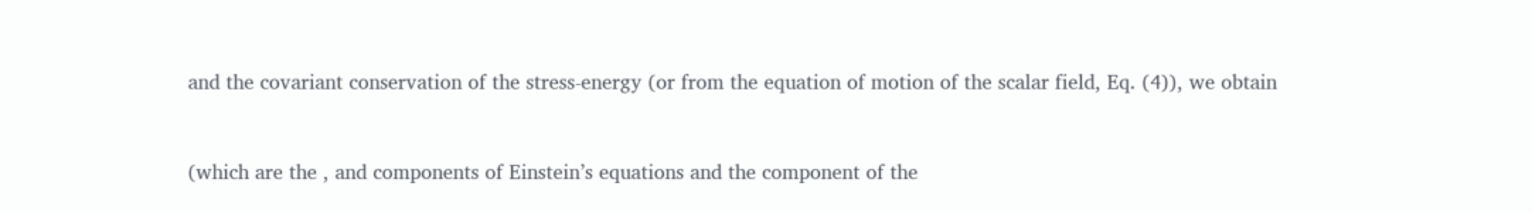and the covariant conservation of the stress-energy (or from the equation of motion of the scalar field, Eq. (4)), we obtain


(which are the , and components of Einstein’s equations and the component of the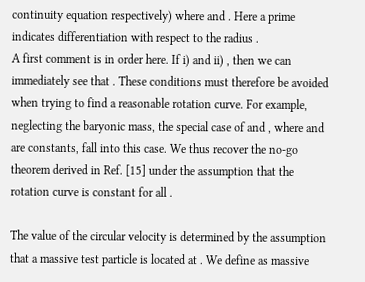continuity equation respectively) where and . Here a prime indicates differentiation with respect to the radius .
A first comment is in order here. If i) and ii) , then we can immediately see that . These conditions must therefore be avoided when trying to find a reasonable rotation curve. For example, neglecting the baryonic mass, the special case of and , where and are constants, fall into this case. We thus recover the no-go theorem derived in Ref. [15] under the assumption that the rotation curve is constant for all .

The value of the circular velocity is determined by the assumption that a massive test particle is located at . We define as massive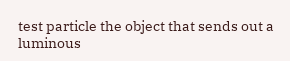test particle the object that sends out a luminous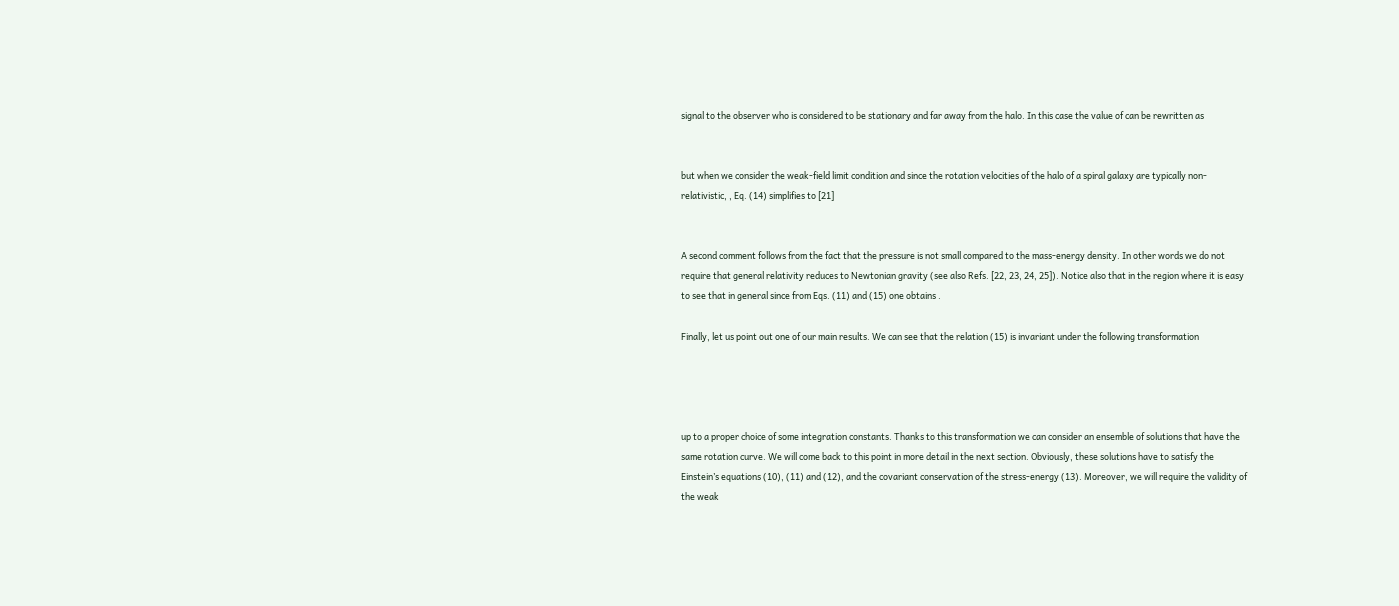signal to the observer who is considered to be stationary and far away from the halo. In this case the value of can be rewritten as


but when we consider the weak-field limit condition and since the rotation velocities of the halo of a spiral galaxy are typically non-relativistic, , Eq. (14) simplifies to [21]


A second comment follows from the fact that the pressure is not small compared to the mass-energy density. In other words we do not require that general relativity reduces to Newtonian gravity (see also Refs. [22, 23, 24, 25]). Notice also that in the region where it is easy to see that in general since from Eqs. (11) and (15) one obtains .

Finally, let us point out one of our main results. We can see that the relation (15) is invariant under the following transformation




up to a proper choice of some integration constants. Thanks to this transformation we can consider an ensemble of solutions that have the same rotation curve. We will come back to this point in more detail in the next section. Obviously, these solutions have to satisfy the Einstein’s equations (10), (11) and (12), and the covariant conservation of the stress-energy (13). Moreover, we will require the validity of the weak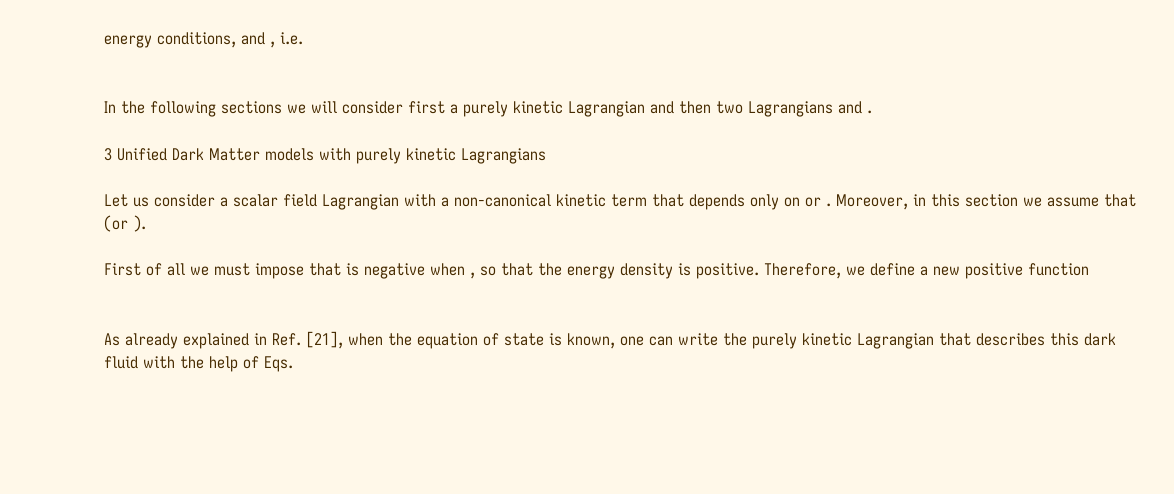energy conditions, and , i.e.


In the following sections we will consider first a purely kinetic Lagrangian and then two Lagrangians and .

3 Unified Dark Matter models with purely kinetic Lagrangians

Let us consider a scalar field Lagrangian with a non-canonical kinetic term that depends only on or . Moreover, in this section we assume that (or ).

First of all we must impose that is negative when , so that the energy density is positive. Therefore, we define a new positive function


As already explained in Ref. [21], when the equation of state is known, one can write the purely kinetic Lagrangian that describes this dark fluid with the help of Eqs.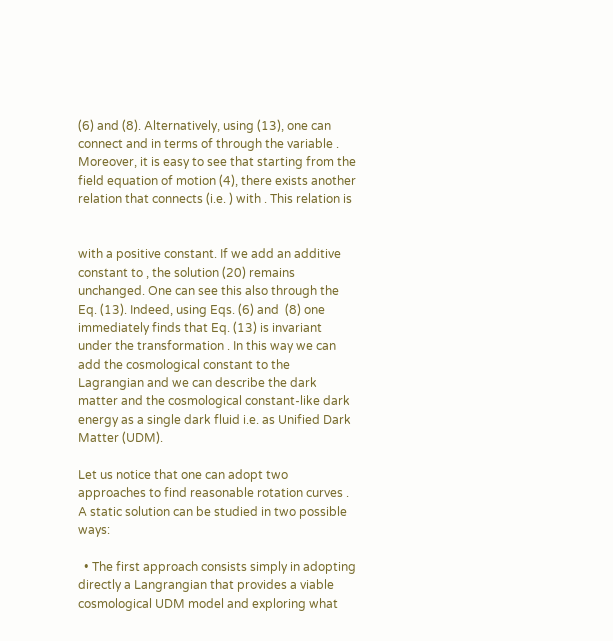(6) and (8). Alternatively, using (13), one can connect and in terms of through the variable . Moreover, it is easy to see that starting from the field equation of motion (4), there exists another relation that connects (i.e. ) with . This relation is


with a positive constant. If we add an additive constant to , the solution (20) remains unchanged. One can see this also through the Eq. (13). Indeed, using Eqs. (6) and  (8) one immediately finds that Eq. (13) is invariant under the transformation . In this way we can add the cosmological constant to the Lagrangian and we can describe the dark matter and the cosmological constant-like dark energy as a single dark fluid i.e. as Unified Dark Matter (UDM).

Let us notice that one can adopt two approaches to find reasonable rotation curves . A static solution can be studied in two possible ways:

  • The first approach consists simply in adopting directly a Langrangian that provides a viable cosmological UDM model and exploring what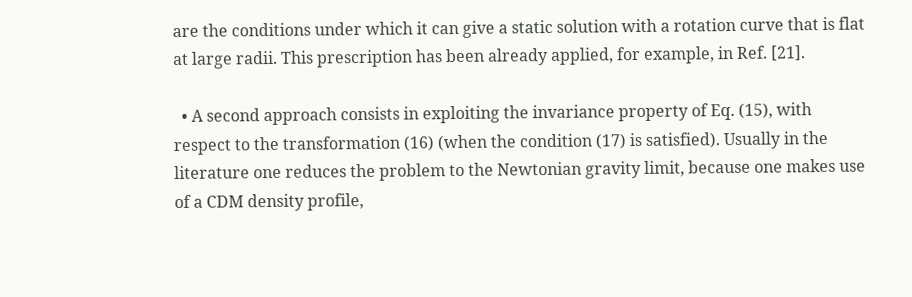are the conditions under which it can give a static solution with a rotation curve that is flat at large radii. This prescription has been already applied, for example, in Ref. [21].

  • A second approach consists in exploiting the invariance property of Eq. (15), with respect to the transformation (16) (when the condition (17) is satisfied). Usually in the literature one reduces the problem to the Newtonian gravity limit, because one makes use of a CDM density profile,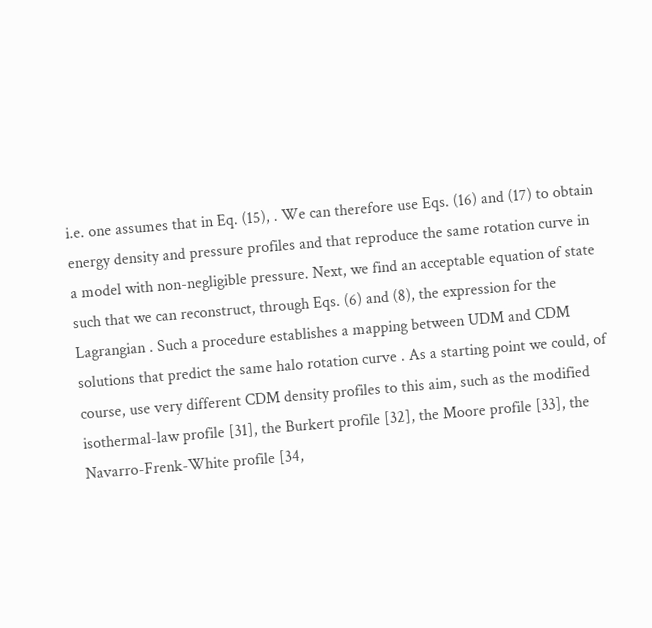i.e. one assumes that in Eq. (15), . We can therefore use Eqs. (16) and (17) to obtain energy density and pressure profiles and that reproduce the same rotation curve in a model with non-negligible pressure. Next, we find an acceptable equation of state such that we can reconstruct, through Eqs. (6) and (8), the expression for the Lagrangian . Such a procedure establishes a mapping between UDM and CDM solutions that predict the same halo rotation curve . As a starting point we could, of course, use very different CDM density profiles to this aim, such as the modified isothermal-law profile [31], the Burkert profile [32], the Moore profile [33], the Navarro-Frenk-White profile [34,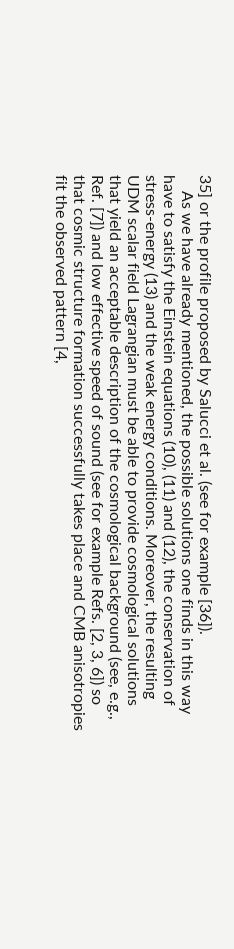35] or the profile proposed by Salucci et al. (see for example [36]).
    As we have already mentioned, the possible solutions one finds in this way have to satisfy the Einstein equations (10), (11) and (12), the conservation of stress-energy (13) and the weak energy conditions. Moreover, the resulting UDM scalar field Lagrangian must be able to provide cosmological solutions that yield an acceptable description of the cosmological background (see, e.g., Ref. [7]) and low effective speed of sound (see for example Refs. [2, 3, 6]) so that cosmic structure formation successfully takes place and CMB anisotropies fit the observed pattern [4,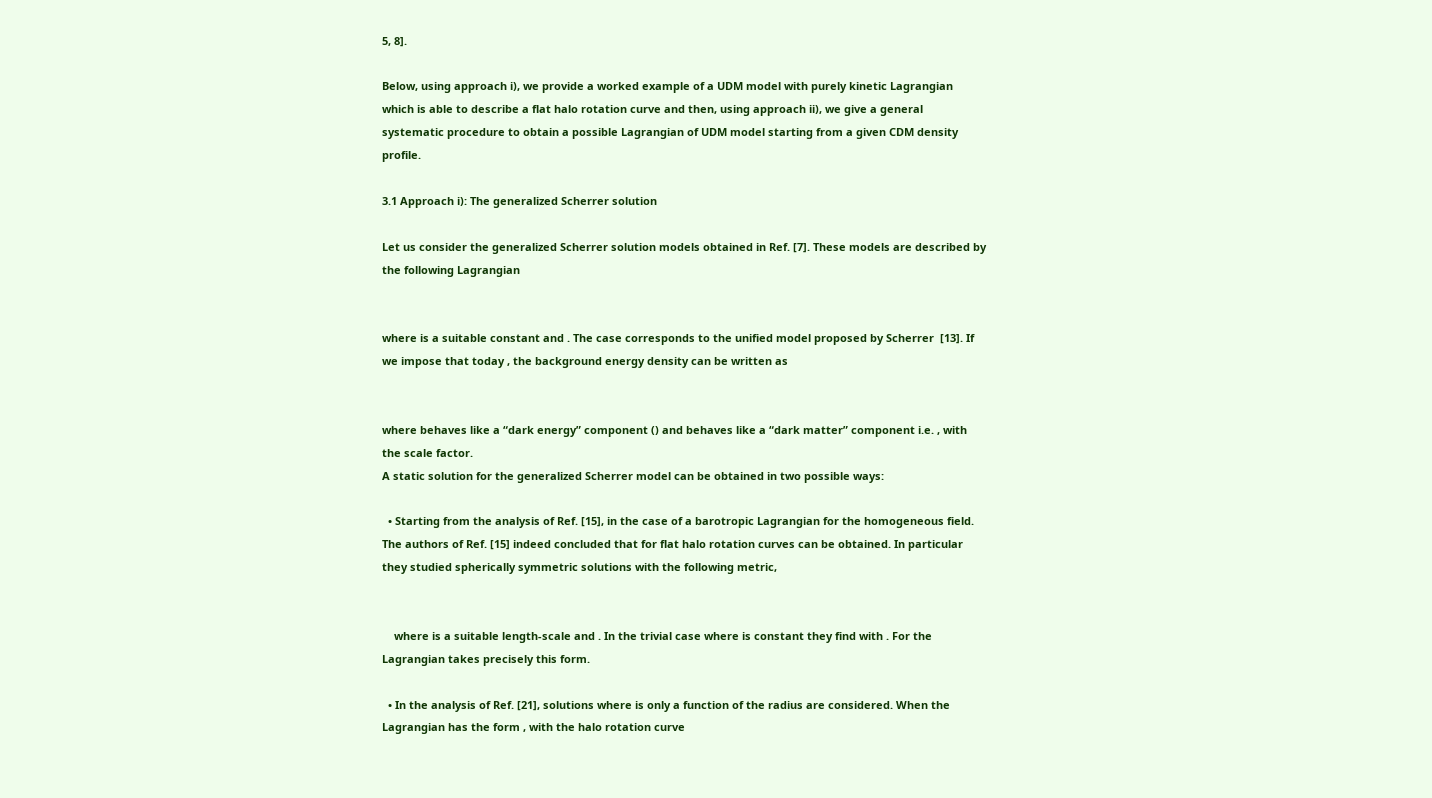5, 8].

Below, using approach i), we provide a worked example of a UDM model with purely kinetic Lagrangian which is able to describe a flat halo rotation curve and then, using approach ii), we give a general systematic procedure to obtain a possible Lagrangian of UDM model starting from a given CDM density profile.

3.1 Approach i): The generalized Scherrer solution

Let us consider the generalized Scherrer solution models obtained in Ref. [7]. These models are described by the following Lagrangian


where is a suitable constant and . The case corresponds to the unified model proposed by Scherrer  [13]. If we impose that today , the background energy density can be written as


where behaves like a “dark energy” component () and behaves like a “dark matter” component i.e. , with the scale factor.
A static solution for the generalized Scherrer model can be obtained in two possible ways:

  • Starting from the analysis of Ref. [15], in the case of a barotropic Lagrangian for the homogeneous field. The authors of Ref. [15] indeed concluded that for flat halo rotation curves can be obtained. In particular they studied spherically symmetric solutions with the following metric,


    where is a suitable length-scale and . In the trivial case where is constant they find with . For the Lagrangian takes precisely this form.

  • In the analysis of Ref. [21], solutions where is only a function of the radius are considered. When the Lagrangian has the form , with the halo rotation curve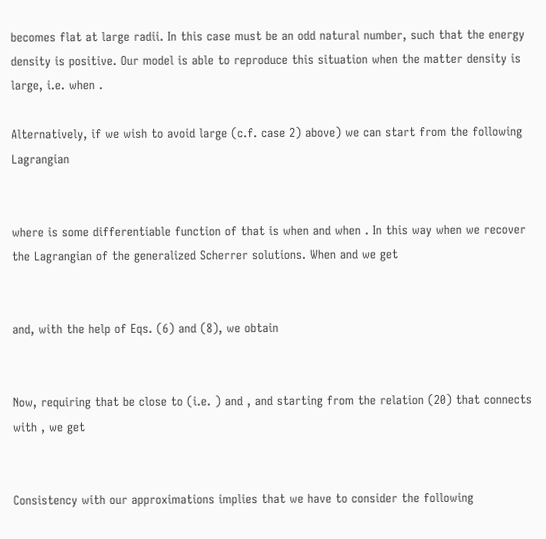becomes flat at large radii. In this case must be an odd natural number, such that the energy density is positive. Our model is able to reproduce this situation when the matter density is large, i.e. when .

Alternatively, if we wish to avoid large (c.f. case 2) above) we can start from the following Lagrangian


where is some differentiable function of that is when and when . In this way when we recover the Lagrangian of the generalized Scherrer solutions. When and we get


and, with the help of Eqs. (6) and (8), we obtain


Now, requiring that be close to (i.e. ) and , and starting from the relation (20) that connects with , we get


Consistency with our approximations implies that we have to consider the following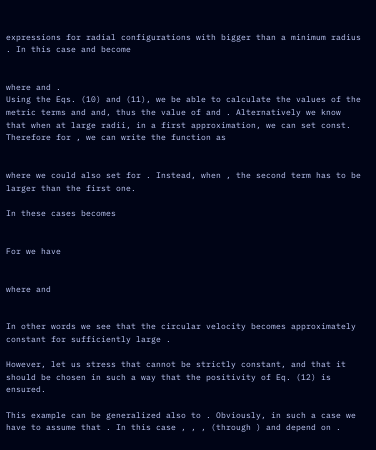expressions for radial configurations with bigger than a minimum radius . In this case and become


where and .
Using the Eqs. (10) and (11), we be able to calculate the values of the metric terms and and, thus the value of and . Alternatively we know that when at large radii, in a first approximation, we can set const. Therefore for , we can write the function as


where we could also set for . Instead, when , the second term has to be larger than the first one.

In these cases becomes


For we have


where and


In other words we see that the circular velocity becomes approximately constant for sufficiently large .

However, let us stress that cannot be strictly constant, and that it should be chosen in such a way that the positivity of Eq. (12) is ensured.

This example can be generalized also to . Obviously, in such a case we have to assume that . In this case , , , (through ) and depend on .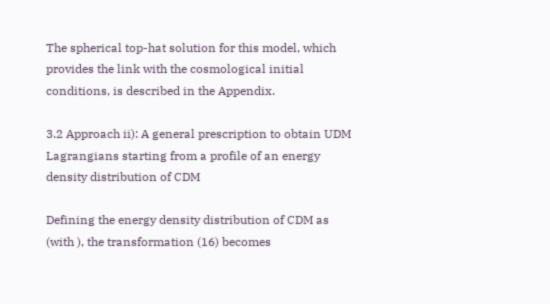The spherical top-hat solution for this model, which provides the link with the cosmological initial conditions, is described in the Appendix.

3.2 Approach ii): A general prescription to obtain UDM Lagrangians starting from a profile of an energy density distribution of CDM

Defining the energy density distribution of CDM as (with ), the transformation (16) becomes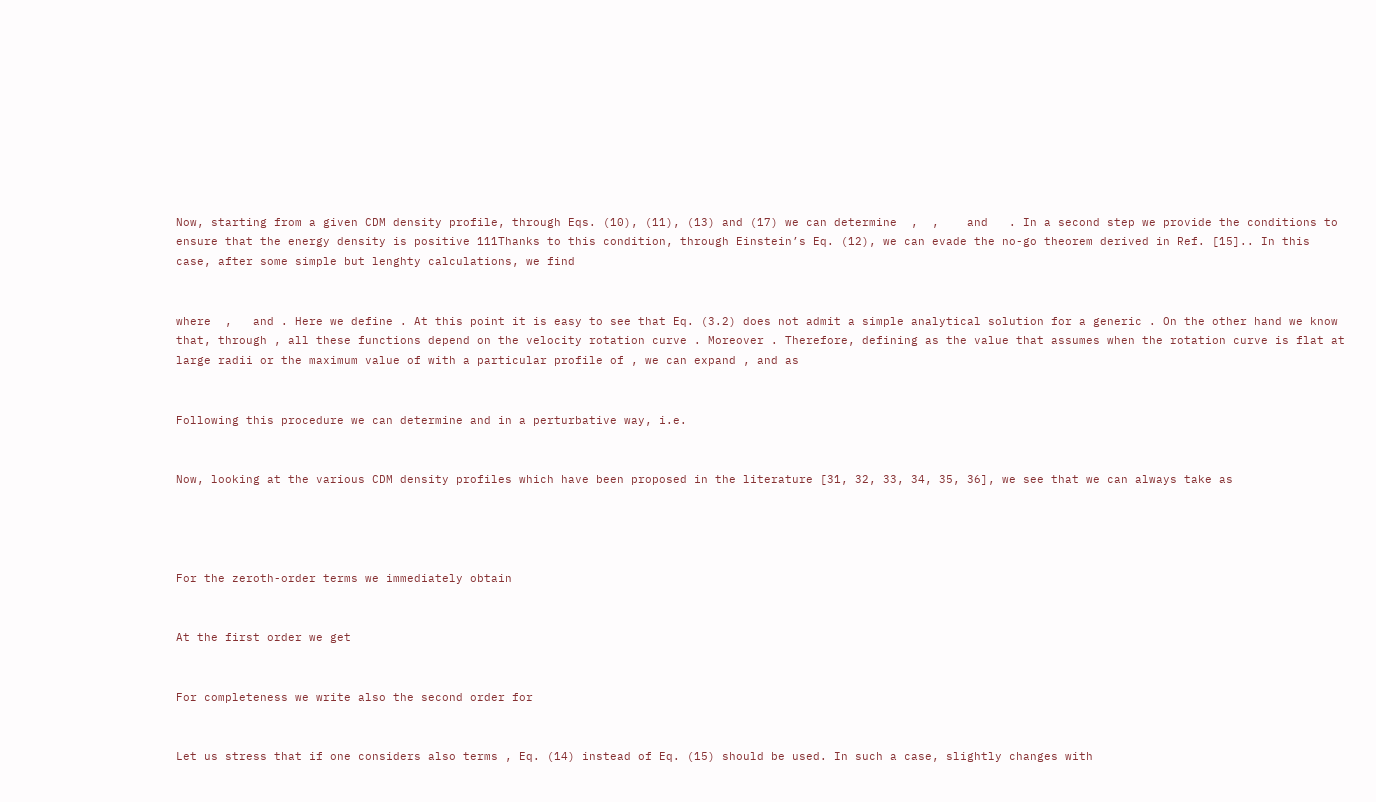Now, starting from a given CDM density profile, through Eqs. (10), (11), (13) and (17) we can determine  ,  ,    and   . In a second step we provide the conditions to ensure that the energy density is positive 111Thanks to this condition, through Einstein’s Eq. (12), we can evade the no-go theorem derived in Ref. [15].. In this case, after some simple but lenghty calculations, we find


where  ,   and . Here we define . At this point it is easy to see that Eq. (3.2) does not admit a simple analytical solution for a generic . On the other hand we know that, through , all these functions depend on the velocity rotation curve . Moreover . Therefore, defining as the value that assumes when the rotation curve is flat at large radii or the maximum value of with a particular profile of , we can expand , and as


Following this procedure we can determine and in a perturbative way, i.e.


Now, looking at the various CDM density profiles which have been proposed in the literature [31, 32, 33, 34, 35, 36], we see that we can always take as




For the zeroth-order terms we immediately obtain


At the first order we get


For completeness we write also the second order for


Let us stress that if one considers also terms , Eq. (14) instead of Eq. (15) should be used. In such a case, slightly changes with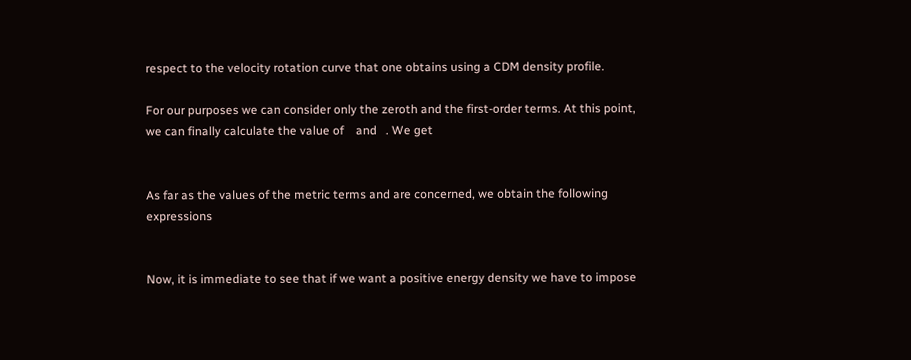respect to the velocity rotation curve that one obtains using a CDM density profile.

For our purposes we can consider only the zeroth and the first-order terms. At this point, we can finally calculate the value of    and   . We get


As far as the values of the metric terms and are concerned, we obtain the following expressions


Now, it is immediate to see that if we want a positive energy density we have to impose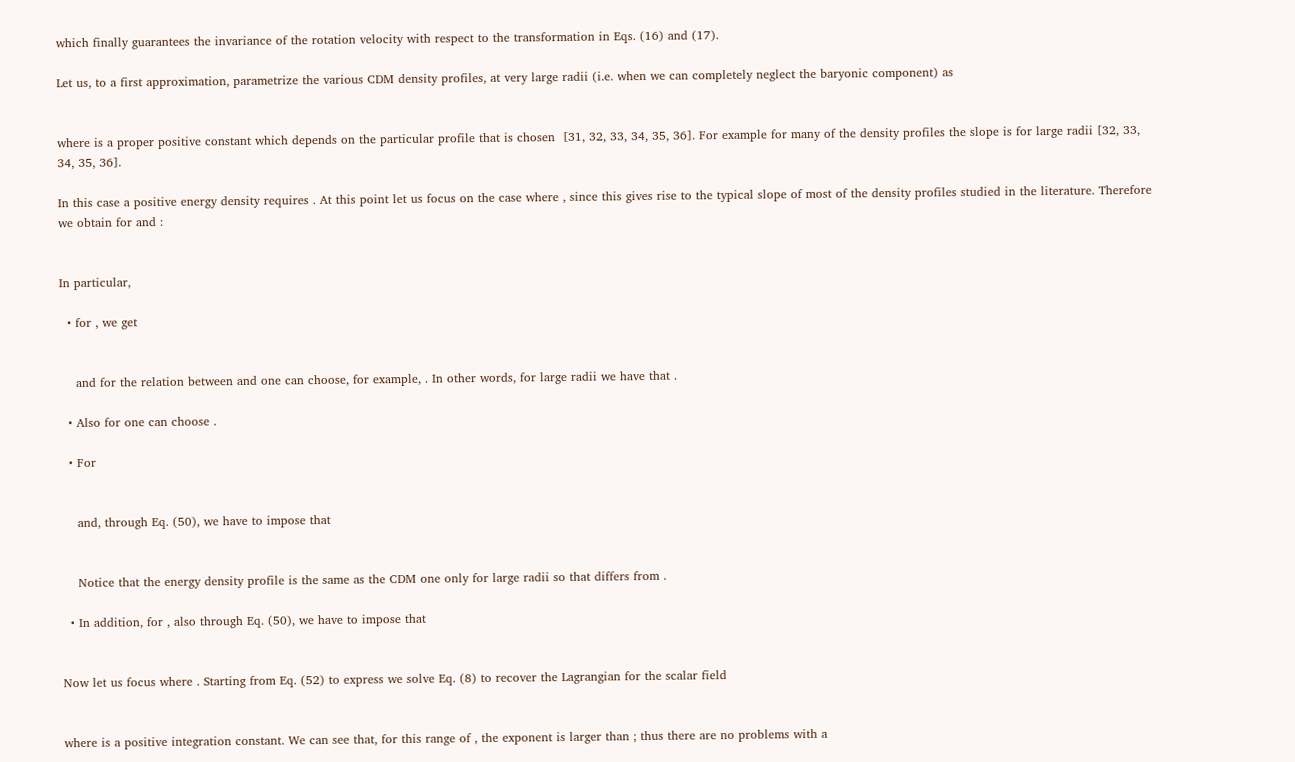which finally guarantees the invariance of the rotation velocity with respect to the transformation in Eqs. (16) and (17).

Let us, to a first approximation, parametrize the various CDM density profiles, at very large radii (i.e. when we can completely neglect the baryonic component) as


where is a proper positive constant which depends on the particular profile that is chosen  [31, 32, 33, 34, 35, 36]. For example for many of the density profiles the slope is for large radii [32, 33, 34, 35, 36].

In this case a positive energy density requires . At this point let us focus on the case where , since this gives rise to the typical slope of most of the density profiles studied in the literature. Therefore we obtain for and :


In particular,

  • for , we get


    and for the relation between and one can choose, for example, . In other words, for large radii we have that .

  • Also for one can choose .

  • For


    and, through Eq. (50), we have to impose that


    Notice that the energy density profile is the same as the CDM one only for large radii so that differs from .

  • In addition, for , also through Eq. (50), we have to impose that


Now let us focus where . Starting from Eq. (52) to express we solve Eq. (8) to recover the Lagrangian for the scalar field


where is a positive integration constant. We can see that, for this range of , the exponent is larger than ; thus there are no problems with a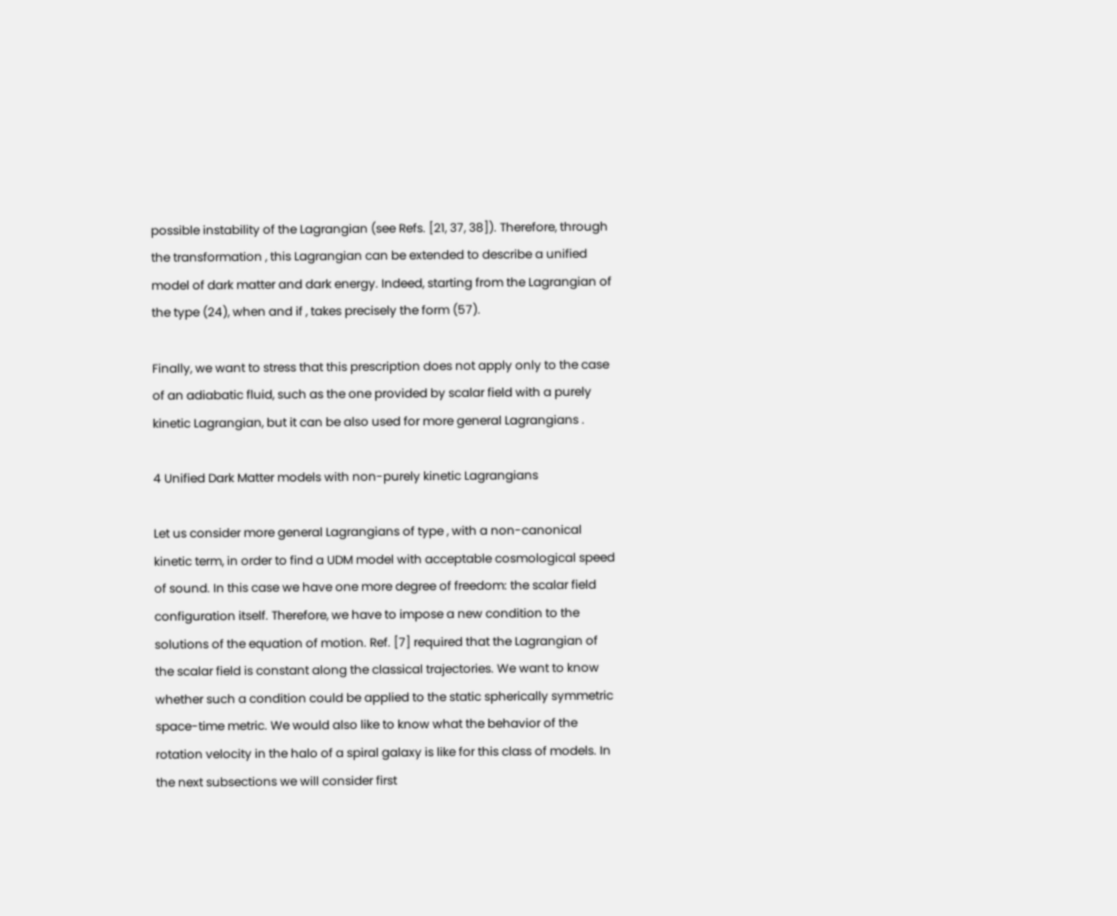possible instability of the Lagrangian (see Refs. [21, 37, 38]). Therefore, through the transformation , this Lagrangian can be extended to describe a unified model of dark matter and dark energy. Indeed, starting from the Lagrangian of the type (24), when and if , takes precisely the form (57).

Finally, we want to stress that this prescription does not apply only to the case of an adiabatic fluid, such as the one provided by scalar field with a purely kinetic Lagrangian, but it can be also used for more general Lagrangians .

4 Unified Dark Matter models with non-purely kinetic Lagrangians

Let us consider more general Lagrangians of type , with a non-canonical kinetic term, in order to find a UDM model with acceptable cosmological speed of sound. In this case we have one more degree of freedom: the scalar field configuration itself. Therefore, we have to impose a new condition to the solutions of the equation of motion. Ref. [7] required that the Lagrangian of the scalar field is constant along the classical trajectories. We want to know whether such a condition could be applied to the static spherically symmetric space-time metric. We would also like to know what the behavior of the rotation velocity in the halo of a spiral galaxy is like for this class of models. In the next subsections we will consider first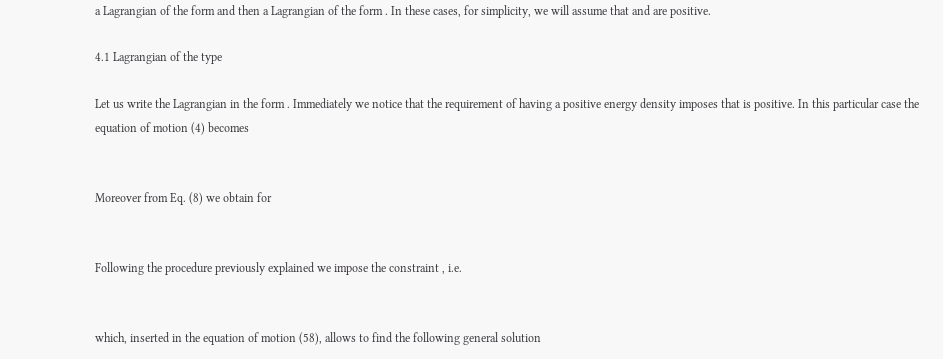a Lagrangian of the form and then a Lagrangian of the form . In these cases, for simplicity, we will assume that and are positive.

4.1 Lagrangian of the type

Let us write the Lagrangian in the form . Immediately we notice that the requirement of having a positive energy density imposes that is positive. In this particular case the equation of motion (4) becomes


Moreover from Eq. (8) we obtain for


Following the procedure previously explained we impose the constraint , i.e.


which, inserted in the equation of motion (58), allows to find the following general solution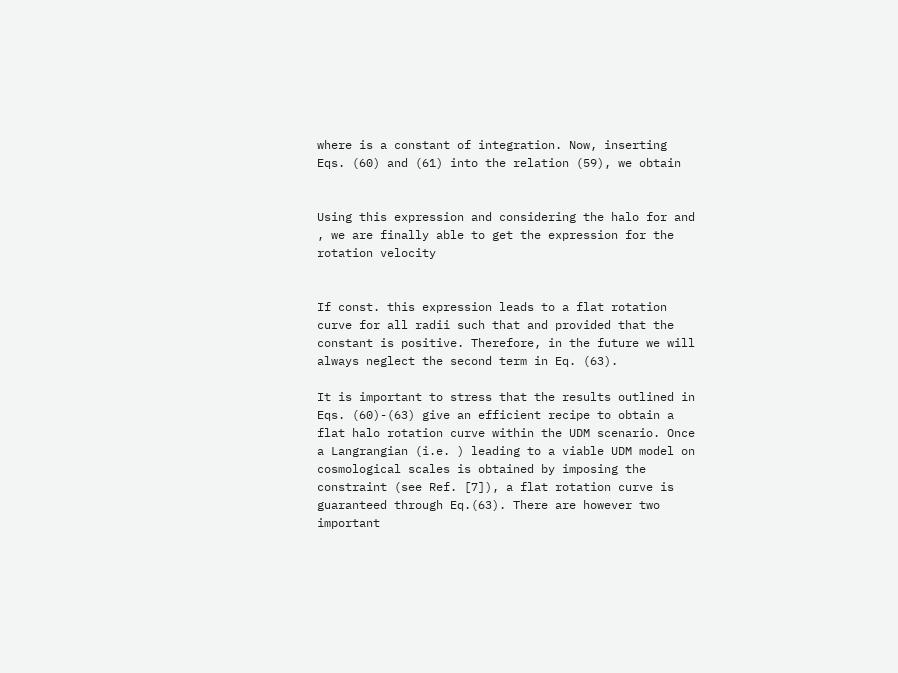where is a constant of integration. Now, inserting Eqs. (60) and (61) into the relation (59), we obtain


Using this expression and considering the halo for and , we are finally able to get the expression for the rotation velocity


If const. this expression leads to a flat rotation curve for all radii such that and provided that the constant is positive. Therefore, in the future we will always neglect the second term in Eq. (63).

It is important to stress that the results outlined in Eqs. (60)-(63) give an efficient recipe to obtain a flat halo rotation curve within the UDM scenario. Once a Langrangian (i.e. ) leading to a viable UDM model on cosmological scales is obtained by imposing the constraint (see Ref. [7]), a flat rotation curve is guaranteed through Eq.(63). There are however two important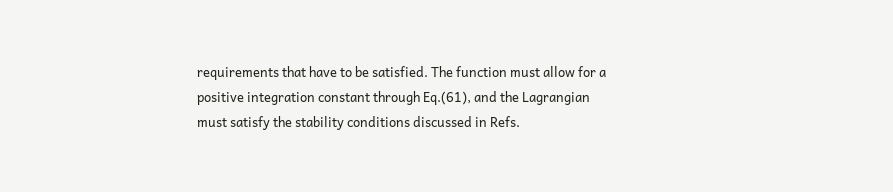requirements that have to be satisfied. The function must allow for a positive integration constant through Eq.(61), and the Lagrangian must satisfy the stability conditions discussed in Refs.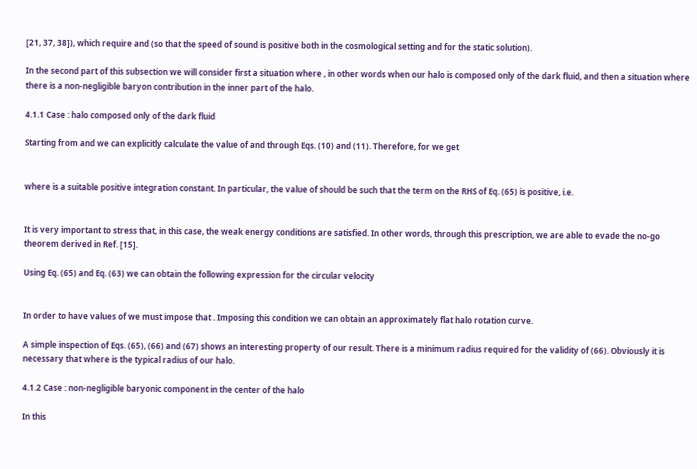[21, 37, 38]), which require and (so that the speed of sound is positive both in the cosmological setting and for the static solution).

In the second part of this subsection we will consider first a situation where , in other words when our halo is composed only of the dark fluid, and then a situation where there is a non-negligible baryon contribution in the inner part of the halo.

4.1.1 Case : halo composed only of the dark fluid

Starting from and we can explicitly calculate the value of and through Eqs. (10) and (11). Therefore, for we get


where is a suitable positive integration constant. In particular, the value of should be such that the term on the RHS of Eq. (65) is positive, i.e.


It is very important to stress that, in this case, the weak energy conditions are satisfied. In other words, through this prescription, we are able to evade the no-go theorem derived in Ref. [15].

Using Eq. (65) and Eq. (63) we can obtain the following expression for the circular velocity


In order to have values of we must impose that . Imposing this condition we can obtain an approximately flat halo rotation curve.

A simple inspection of Eqs. (65), (66) and (67) shows an interesting property of our result. There is a minimum radius required for the validity of (66). Obviously it is necessary that where is the typical radius of our halo.

4.1.2 Case : non-negligible baryonic component in the center of the halo

In this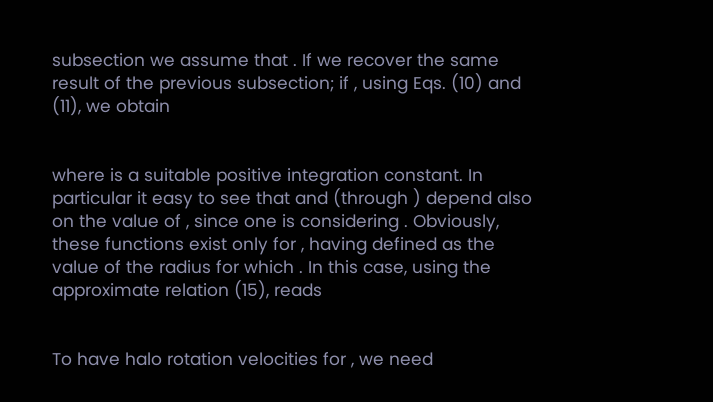subsection we assume that . If we recover the same result of the previous subsection; if , using Eqs. (10) and (11), we obtain


where is a suitable positive integration constant. In particular it easy to see that and (through ) depend also on the value of , since one is considering . Obviously, these functions exist only for , having defined as the value of the radius for which . In this case, using the approximate relation (15), reads


To have halo rotation velocities for , we need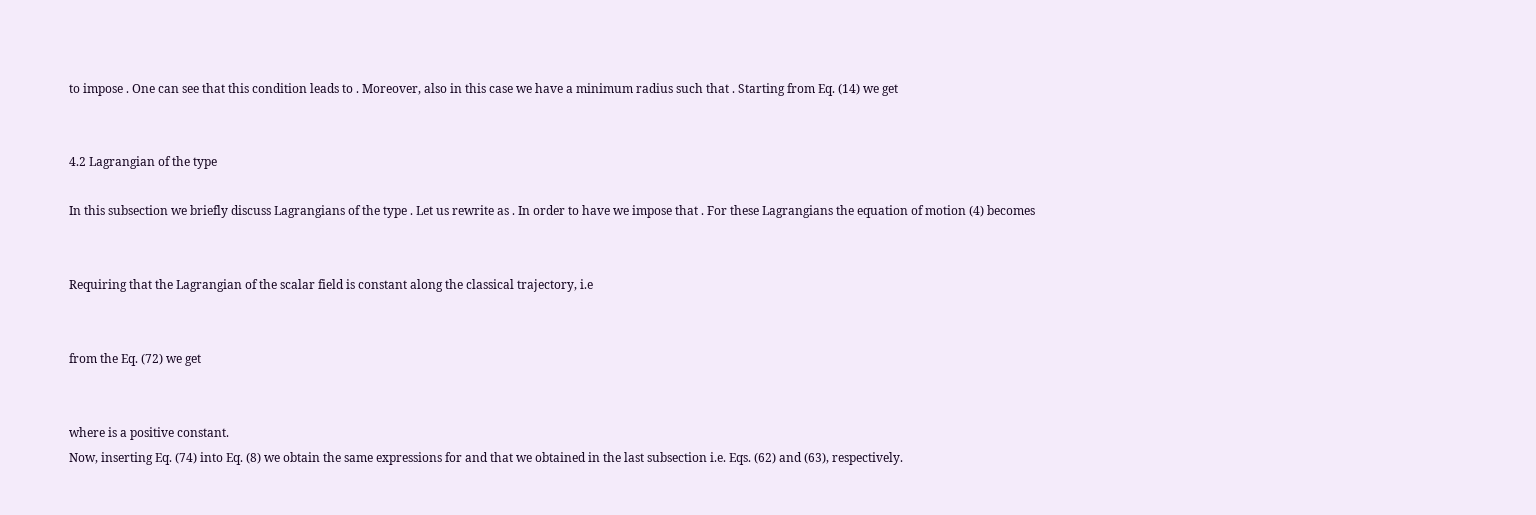to impose . One can see that this condition leads to . Moreover, also in this case we have a minimum radius such that . Starting from Eq. (14) we get


4.2 Lagrangian of the type

In this subsection we briefly discuss Lagrangians of the type . Let us rewrite as . In order to have we impose that . For these Lagrangians the equation of motion (4) becomes


Requiring that the Lagrangian of the scalar field is constant along the classical trajectory, i.e


from the Eq. (72) we get


where is a positive constant.
Now, inserting Eq. (74) into Eq. (8) we obtain the same expressions for and that we obtained in the last subsection i.e. Eqs. (62) and (63), respectively.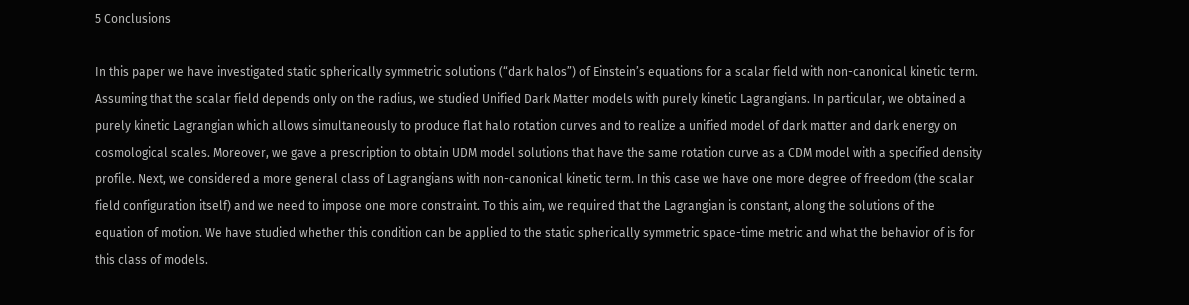5 Conclusions

In this paper we have investigated static spherically symmetric solutions (“dark halos”) of Einstein’s equations for a scalar field with non-canonical kinetic term. Assuming that the scalar field depends only on the radius, we studied Unified Dark Matter models with purely kinetic Lagrangians. In particular, we obtained a purely kinetic Lagrangian which allows simultaneously to produce flat halo rotation curves and to realize a unified model of dark matter and dark energy on cosmological scales. Moreover, we gave a prescription to obtain UDM model solutions that have the same rotation curve as a CDM model with a specified density profile. Next, we considered a more general class of Lagrangians with non-canonical kinetic term. In this case we have one more degree of freedom (the scalar field configuration itself) and we need to impose one more constraint. To this aim, we required that the Lagrangian is constant, along the solutions of the equation of motion. We have studied whether this condition can be applied to the static spherically symmetric space-time metric and what the behavior of is for this class of models.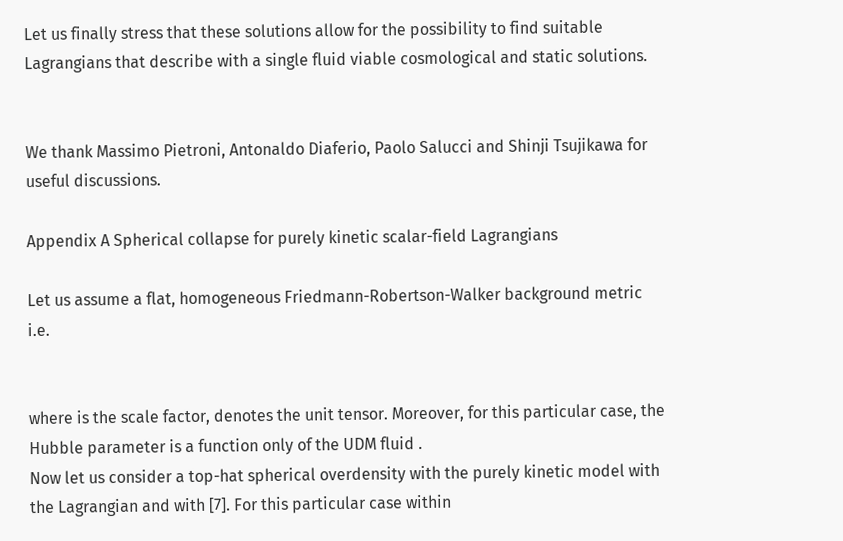Let us finally stress that these solutions allow for the possibility to find suitable Lagrangians that describe with a single fluid viable cosmological and static solutions.


We thank Massimo Pietroni, Antonaldo Diaferio, Paolo Salucci and Shinji Tsujikawa for useful discussions.

Appendix A Spherical collapse for purely kinetic scalar-field Lagrangians

Let us assume a flat, homogeneous Friedmann-Robertson-Walker background metric i.e.


where is the scale factor, denotes the unit tensor. Moreover, for this particular case, the Hubble parameter is a function only of the UDM fluid .
Now let us consider a top-hat spherical overdensity with the purely kinetic model with the Lagrangian and with [7]. For this particular case within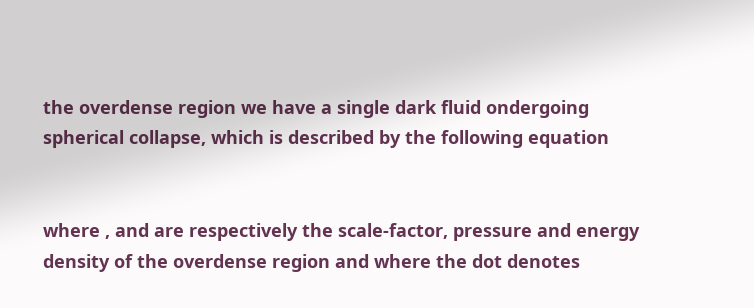the overdense region we have a single dark fluid ondergoing spherical collapse, which is described by the following equation


where , and are respectively the scale-factor, pressure and energy density of the overdense region and where the dot denotes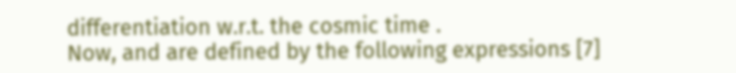differentiation w.r.t. the cosmic time .
Now, and are defined by the following expressions [7]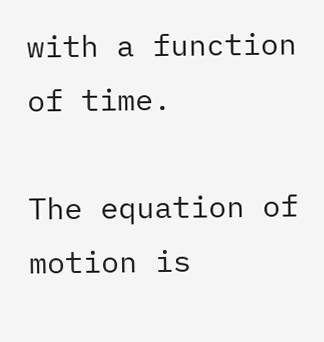with a function of time.

The equation of motion is